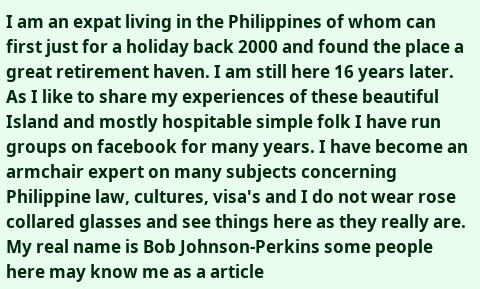I am an expat living in the Philippines of whom can first just for a holiday back 2000 and found the place a great retirement haven. I am still here 16 years later. As I like to share my experiences of these beautiful Island and mostly hospitable simple folk I have run groups on facebook for many years. I have become an armchair expert on many subjects concerning Philippine law, cultures, visa's and I do not wear rose collared glasses and see things here as they really are. My real name is Bob Johnson-Perkins some people here may know me as a article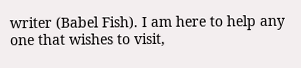writer (Babel Fish). I am here to help any one that wishes to visit,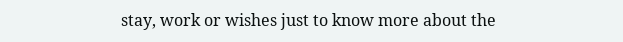stay, work or wishes just to know more about the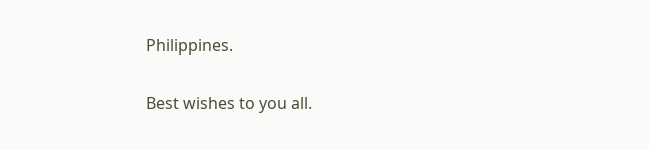Philippines.

Best wishes to you all.